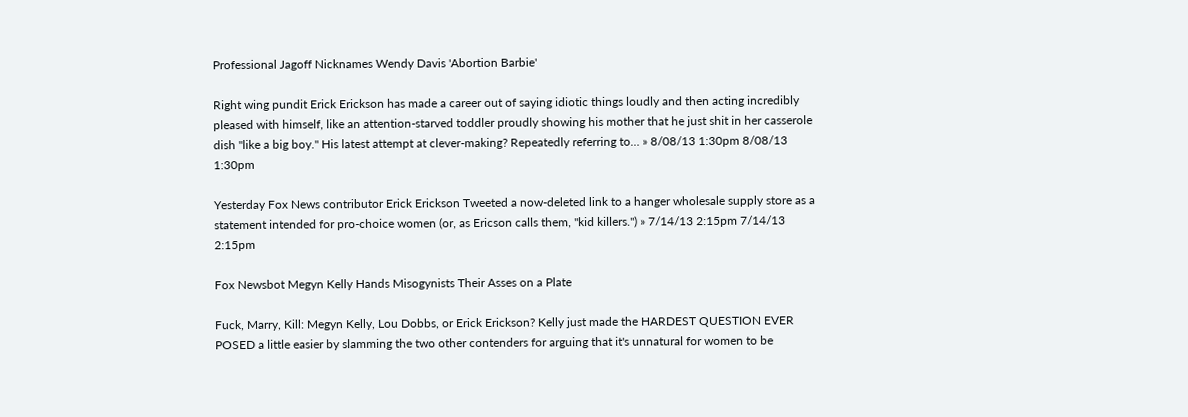Professional Jagoff Nicknames Wendy Davis 'Abortion Barbie'

Right wing pundit Erick Erickson has made a career out of saying idiotic things loudly and then acting incredibly pleased with himself, like an attention-starved toddler proudly showing his mother that he just shit in her casserole dish "like a big boy." His latest attempt at clever-making? Repeatedly referring to… » 8/08/13 1:30pm 8/08/13 1:30pm

Yesterday Fox News contributor Erick Erickson Tweeted a now-deleted link to a hanger wholesale supply store as a statement intended for pro-choice women (or, as Ericson calls them, "kid killers.") » 7/14/13 2:15pm 7/14/13 2:15pm

Fox Newsbot Megyn Kelly Hands Misogynists Their Asses on a Plate

Fuck, Marry, Kill: Megyn Kelly, Lou Dobbs, or Erick Erickson? Kelly just made the HARDEST QUESTION EVER POSED a little easier by slamming the two other contenders for arguing that it's unnatural for women to be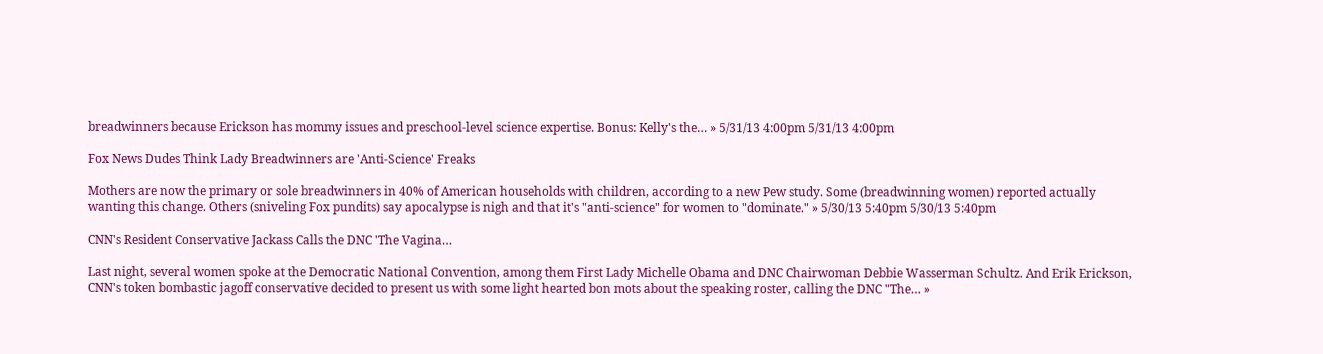breadwinners because Erickson has mommy issues and preschool-level science expertise. Bonus: Kelly's the… » 5/31/13 4:00pm 5/31/13 4:00pm

Fox News Dudes Think Lady Breadwinners are 'Anti-Science' Freaks

Mothers are now the primary or sole breadwinners in 40% of American households with children, according to a new Pew study. Some (breadwinning women) reported actually wanting this change. Others (sniveling Fox pundits) say apocalypse is nigh and that it's "anti-science" for women to "dominate." » 5/30/13 5:40pm 5/30/13 5:40pm

CNN's Resident Conservative Jackass Calls the DNC 'The Vagina…

Last night, several women spoke at the Democratic National Convention, among them First Lady Michelle Obama and DNC Chairwoman Debbie Wasserman Schultz. And Erik Erickson, CNN's token bombastic jagoff conservative decided to present us with some light hearted bon mots about the speaking roster, calling the DNC "The… »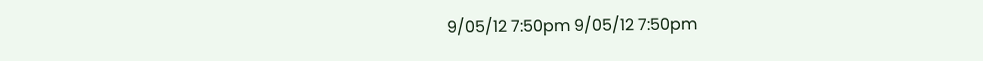9/05/12 7:50pm 9/05/12 7:50pm